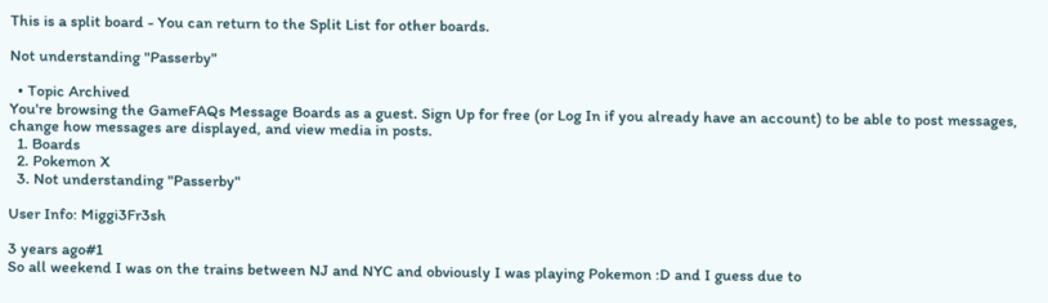This is a split board - You can return to the Split List for other boards.

Not understanding "Passerby"

  • Topic Archived
You're browsing the GameFAQs Message Boards as a guest. Sign Up for free (or Log In if you already have an account) to be able to post messages, change how messages are displayed, and view media in posts.
  1. Boards
  2. Pokemon X
  3. Not understanding "Passerby"

User Info: Miggi3Fr3sh

3 years ago#1
So all weekend I was on the trains between NJ and NYC and obviously I was playing Pokemon :D and I guess due to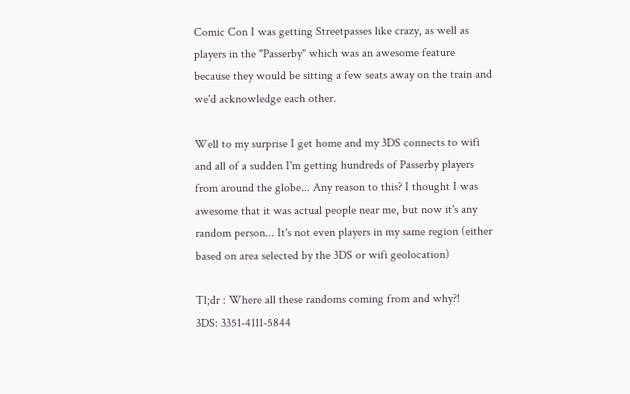Comic Con I was getting Streetpasses like crazy, as well as players in the "Passerby" which was an awesome feature because they would be sitting a few seats away on the train and we'd acknowledge each other.

Well to my surprise I get home and my 3DS connects to wifi and all of a sudden I'm getting hundreds of Passerby players from around the globe... Any reason to this? I thought I was awesome that it was actual people near me, but now it's any random person... It's not even players in my same region (either based on area selected by the 3DS or wifi geolocation)

Tl;dr : Where all these randoms coming from and why?!
3DS: 3351-4111-5844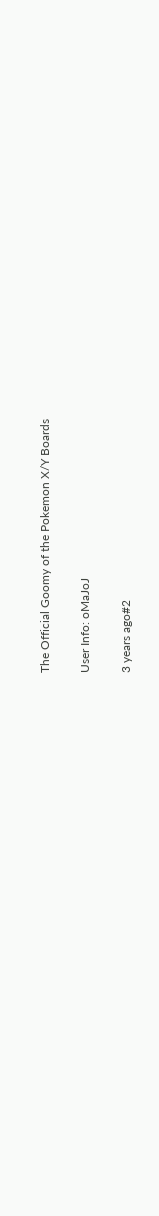The Official Goomy of the Pokemon X/Y Boards

User Info: oMaJoJ

3 years ago#2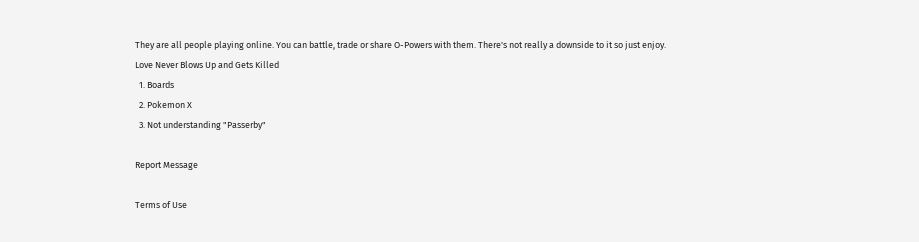They are all people playing online. You can battle, trade or share O-Powers with them. There's not really a downside to it so just enjoy.
Love Never Blows Up and Gets Killed
  1. Boards
  2. Pokemon X
  3. Not understanding "Passerby"

Report Message

Terms of Use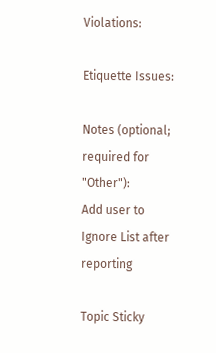Violations:

Etiquette Issues:

Notes (optional; required for "Other"):
Add user to Ignore List after reporting

Topic Sticky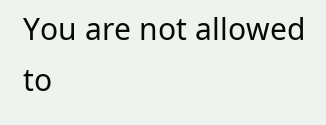You are not allowed to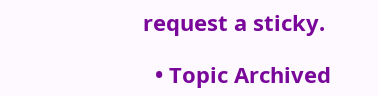request a sticky.

  • Topic Archived